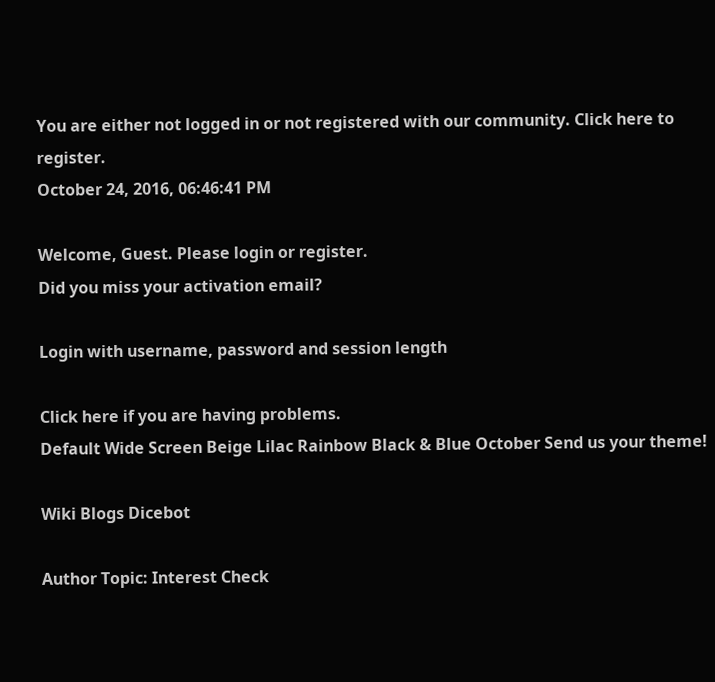You are either not logged in or not registered with our community. Click here to register.
October 24, 2016, 06:46:41 PM

Welcome, Guest. Please login or register.
Did you miss your activation email?

Login with username, password and session length

Click here if you are having problems.
Default Wide Screen Beige Lilac Rainbow Black & Blue October Send us your theme!

Wiki Blogs Dicebot

Author Topic: Interest Check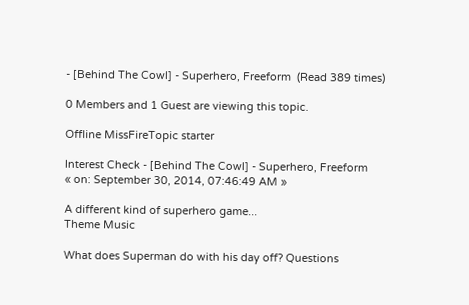- [Behind The Cowl] - Superhero, Freeform  (Read 389 times)

0 Members and 1 Guest are viewing this topic.

Offline MissFireTopic starter

Interest Check - [Behind The Cowl] - Superhero, Freeform
« on: September 30, 2014, 07:46:49 AM »

A different kind of superhero game...
Theme Music

What does Superman do with his day off? Questions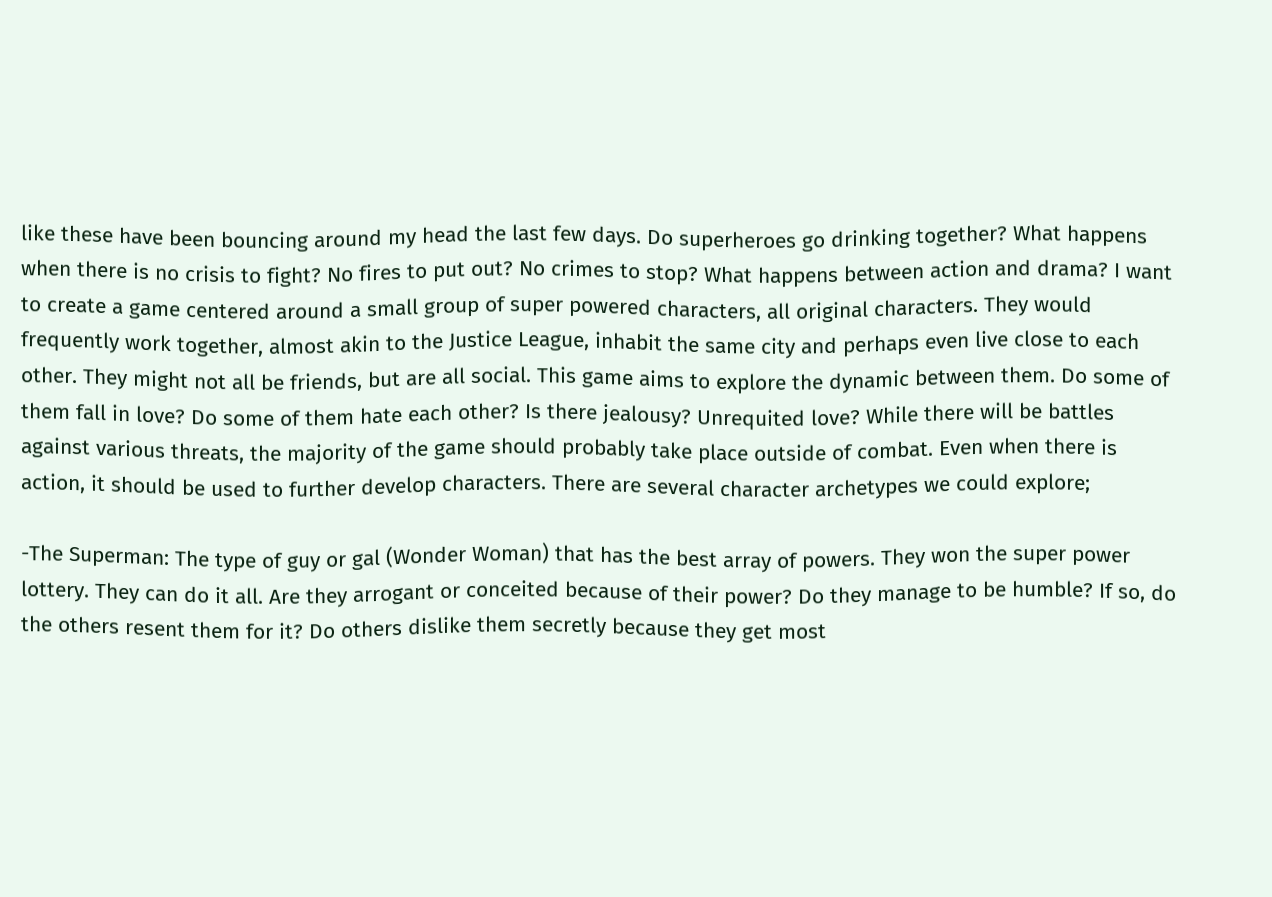like these have been bouncing around my head the last few days. Do superheroes go drinking together? What happens when there is no crisis to fight? No fires to put out? No crimes to stop? What happens between action and drama? I want to create a game centered around a small group of super powered characters, all original characters. They would frequently work together, almost akin to the Justice League, inhabit the same city and perhaps even live close to each other. They might not all be friends, but are all social. This game aims to explore the dynamic between them. Do some of them fall in love? Do some of them hate each other? Is there jealousy? Unrequited love? While there will be battles against various threats, the majority of the game should probably take place outside of combat. Even when there is action, it should be used to further develop characters. There are several character archetypes we could explore;

-The Superman: The type of guy or gal (Wonder Woman) that has the best array of powers. They won the super power lottery. They can do it all. Are they arrogant or conceited because of their power? Do they manage to be humble? If so, do the others resent them for it? Do others dislike them secretly because they get most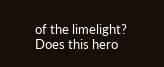of the limelight? Does this hero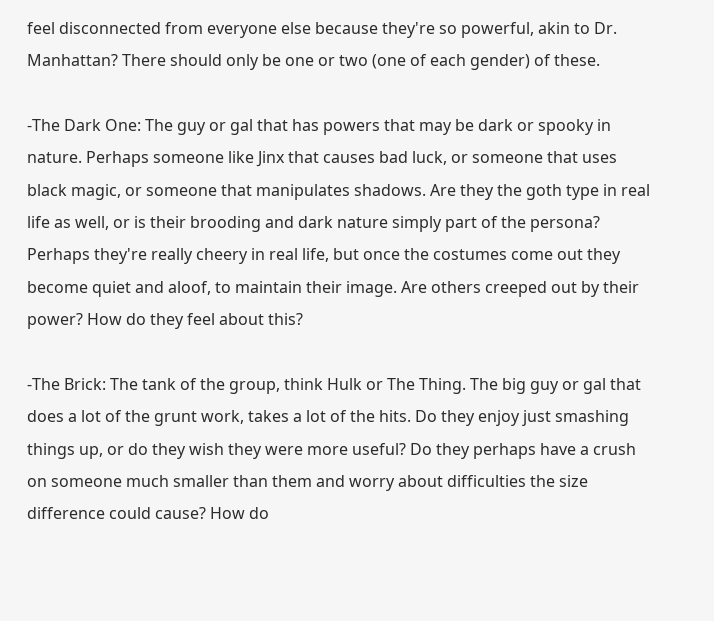feel disconnected from everyone else because they're so powerful, akin to Dr. Manhattan? There should only be one or two (one of each gender) of these.

-The Dark One: The guy or gal that has powers that may be dark or spooky in nature. Perhaps someone like Jinx that causes bad luck, or someone that uses black magic, or someone that manipulates shadows. Are they the goth type in real life as well, or is their brooding and dark nature simply part of the persona? Perhaps they're really cheery in real life, but once the costumes come out they become quiet and aloof, to maintain their image. Are others creeped out by their power? How do they feel about this?

-The Brick: The tank of the group, think Hulk or The Thing. The big guy or gal that does a lot of the grunt work, takes a lot of the hits. Do they enjoy just smashing things up, or do they wish they were more useful? Do they perhaps have a crush on someone much smaller than them and worry about difficulties the size difference could cause? How do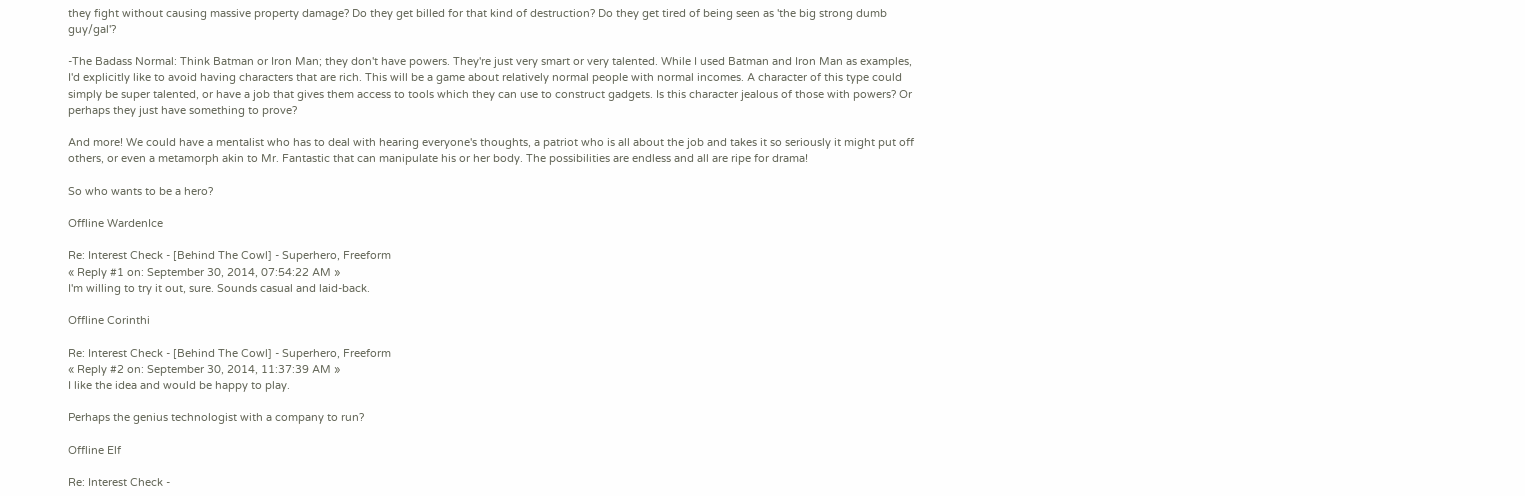they fight without causing massive property damage? Do they get billed for that kind of destruction? Do they get tired of being seen as 'the big strong dumb guy/gal'?

-The Badass Normal: Think Batman or Iron Man; they don't have powers. They're just very smart or very talented. While I used Batman and Iron Man as examples, I'd explicitly like to avoid having characters that are rich. This will be a game about relatively normal people with normal incomes. A character of this type could simply be super talented, or have a job that gives them access to tools which they can use to construct gadgets. Is this character jealous of those with powers? Or perhaps they just have something to prove?

And more! We could have a mentalist who has to deal with hearing everyone's thoughts, a patriot who is all about the job and takes it so seriously it might put off others, or even a metamorph akin to Mr. Fantastic that can manipulate his or her body. The possibilities are endless and all are ripe for drama!

So who wants to be a hero?

Offline WardenIce

Re: Interest Check - [Behind The Cowl] - Superhero, Freeform
« Reply #1 on: September 30, 2014, 07:54:22 AM »
I'm willing to try it out, sure. Sounds casual and laid-back.

Offline Corinthi

Re: Interest Check - [Behind The Cowl] - Superhero, Freeform
« Reply #2 on: September 30, 2014, 11:37:39 AM »
I like the idea and would be happy to play.

Perhaps the genius technologist with a company to run?

Offline Elf

Re: Interest Check -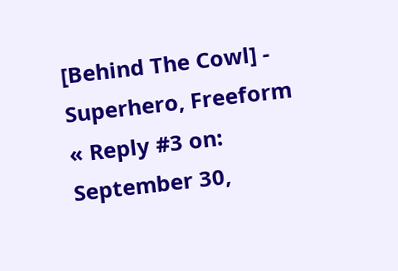[Behind The Cowl] - Superhero, Freeform
« Reply #3 on: September 30,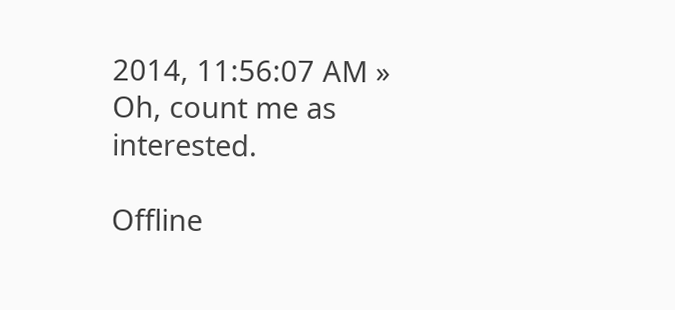2014, 11:56:07 AM »
Oh, count me as interested.

Offline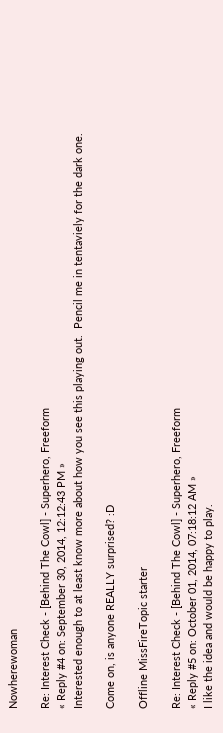Nowherewoman

Re: Interest Check - [Behind The Cowl] - Superhero, Freeform
« Reply #4 on: September 30, 2014, 12:12:43 PM »
Interested enough to at least know more about how you see this playing out.  Pencil me in tentaviely for the dark one.

Come on, is anyone REALLY surprised? :D

Offline MissFireTopic starter

Re: Interest Check - [Behind The Cowl] - Superhero, Freeform
« Reply #5 on: October 01, 2014, 07:18:12 AM »
I like the idea and would be happy to play.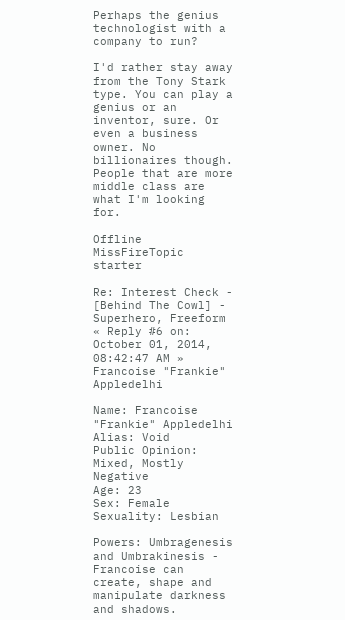Perhaps the genius technologist with a company to run?

I'd rather stay away from the Tony Stark type. You can play a genius or an inventor, sure. Or even a business owner. No billionaires though. People that are more middle class are what I'm looking for.

Offline MissFireTopic starter

Re: Interest Check - [Behind The Cowl] - Superhero, Freeform
« Reply #6 on: October 01, 2014, 08:42:47 AM »
Francoise "Frankie" Appledelhi

Name: Francoise "Frankie" Appledelhi
Alias: Void
Public Opinion: Mixed, Mostly Negative
Age: 23
Sex: Female
Sexuality: Lesbian

Powers: Umbragenesis and Umbrakinesis - Francoise can create, shape and manipulate darkness and shadows.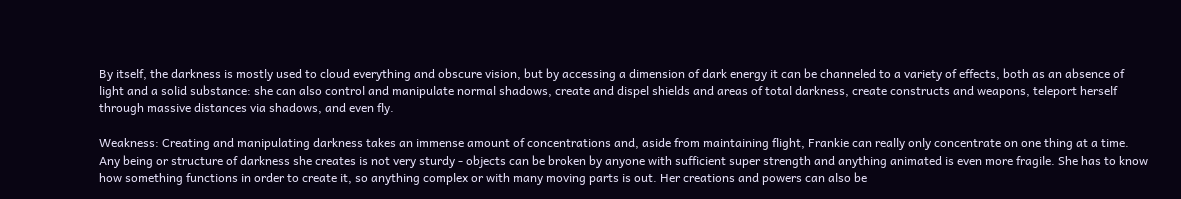By itself, the darkness is mostly used to cloud everything and obscure vision, but by accessing a dimension of dark energy it can be channeled to a variety of effects, both as an absence of light and a solid substance: she can also control and manipulate normal shadows, create and dispel shields and areas of total darkness, create constructs and weapons, teleport herself through massive distances via shadows, and even fly.

Weakness: Creating and manipulating darkness takes an immense amount of concentrations and, aside from maintaining flight, Frankie can really only concentrate on one thing at a time. Any being or structure of darkness she creates is not very sturdy - objects can be broken by anyone with sufficient super strength and anything animated is even more fragile. She has to know how something functions in order to create it, so anything complex or with many moving parts is out. Her creations and powers can also be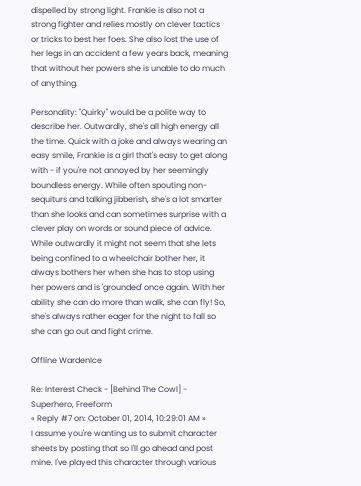dispelled by strong light. Frankie is also not a strong fighter and relies mostly on clever tactics or tricks to best her foes. She also lost the use of her legs in an accident a few years back, meaning that without her powers she is unable to do much of anything.

Personality: "Quirky" would be a polite way to describe her. Outwardly, she's all high energy all the time. Quick with a joke and always wearing an easy smile, Frankie is a girl that's easy to get along with - if you're not annoyed by her seemingly boundless energy. While often spouting non-sequiturs and talking jibberish, she's a lot smarter than she looks and can sometimes surprise with a clever play on words or sound piece of advice. While outwardly it might not seem that she lets being confined to a wheelchair bother her, it always bothers her when she has to stop using her powers and is 'grounded' once again. With her ability she can do more than walk, she can fly! So, she's always rather eager for the night to fall so she can go out and fight crime.

Offline WardenIce

Re: Interest Check - [Behind The Cowl] - Superhero, Freeform
« Reply #7 on: October 01, 2014, 10:29:01 AM »
I assume you're wanting us to submit character sheets by posting that so I'll go ahead and post mine. I've played this character through various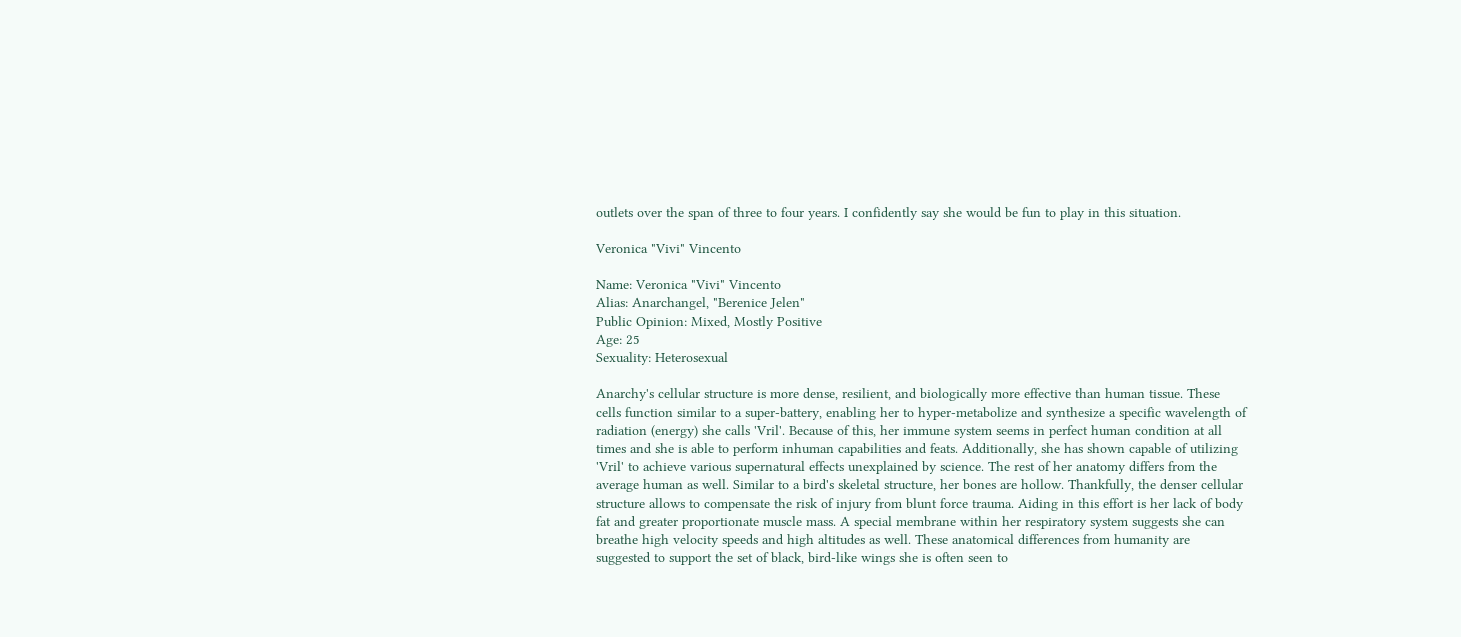outlets over the span of three to four years. I confidently say she would be fun to play in this situation.

Veronica "Vivi" Vincento

Name: Veronica "Vivi" Vincento
Alias: Anarchangel, "Berenice Jelen"
Public Opinion: Mixed, Mostly Positive
Age: 25
Sexuality: Heterosexual

Anarchy's cellular structure is more dense, resilient, and biologically more effective than human tissue. These cells function similar to a super-battery, enabling her to hyper-metabolize and synthesize a specific wavelength of radiation (energy) she calls 'Vril'. Because of this, her immune system seems in perfect human condition at all times and she is able to perform inhuman capabilities and feats. Additionally, she has shown capable of utilizing 'Vril' to achieve various supernatural effects unexplained by science. The rest of her anatomy differs from the average human as well. Similar to a bird's skeletal structure, her bones are hollow. Thankfully, the denser cellular structure allows to compensate the risk of injury from blunt force trauma. Aiding in this effort is her lack of body fat and greater proportionate muscle mass. A special membrane within her respiratory system suggests she can breathe high velocity speeds and high altitudes as well. These anatomical differences from humanity are suggested to support the set of black, bird-like wings she is often seen to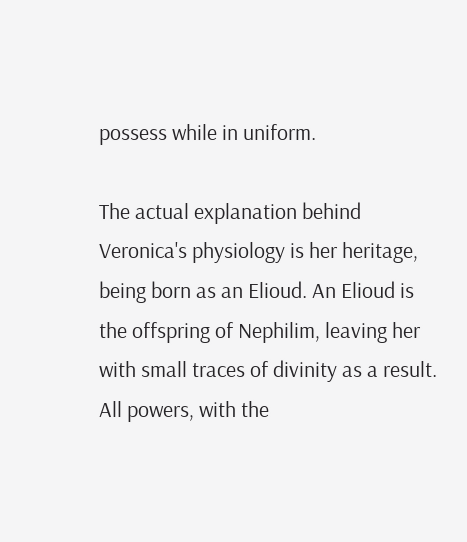possess while in uniform.

The actual explanation behind Veronica's physiology is her heritage, being born as an Elioud. An Elioud is the offspring of Nephilim, leaving her with small traces of divinity as a result. All powers, with the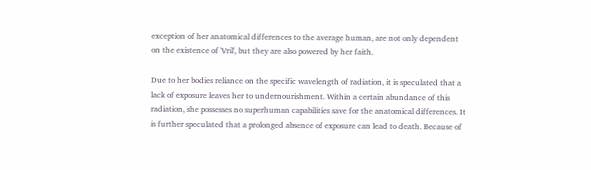exception of her anatomical differences to the average human, are not only dependent on the existence of 'Vril', but they are also powered by her faith.

Due to her bodies reliance on the specific wavelength of radiation, it is speculated that a lack of exposure leaves her to undernourishment. Within a certain abundance of this radiation, she possesses no superhuman capabilities save for the anatomical differences. It is further speculated that a prolonged absence of exposure can lead to death. Because of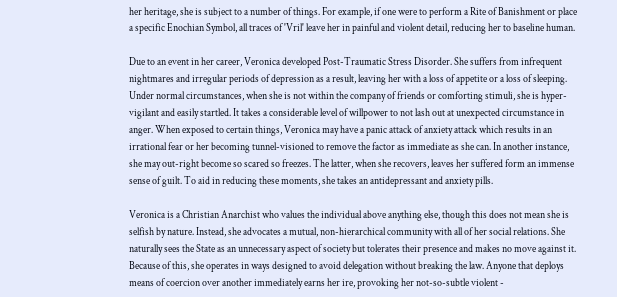her heritage, she is subject to a number of things. For example, if one were to perform a Rite of Banishment or place a specific Enochian Symbol, all traces of 'Vril' leave her in painful and violent detail, reducing her to baseline human.

Due to an event in her career, Veronica developed Post-Traumatic Stress Disorder. She suffers from infrequent nightmares and irregular periods of depression as a result, leaving her with a loss of appetite or a loss of sleeping. Under normal circumstances, when she is not within the company of friends or comforting stimuli, she is hyper-vigilant and easily startled. It takes a considerable level of willpower to not lash out at unexpected circumstance in anger. When exposed to certain things, Veronica may have a panic attack of anxiety attack which results in an irrational fear or her becoming tunnel-visioned to remove the factor as immediate as she can. In another instance, she may out-right become so scared so freezes. The latter, when she recovers, leaves her suffered form an immense sense of guilt. To aid in reducing these moments, she takes an antidepressant and anxiety pills.

Veronica is a Christian Anarchist who values the individual above anything else, though this does not mean she is selfish by nature. Instead, she advocates a mutual, non-hierarchical community with all of her social relations. She naturally sees the State as an unnecessary aspect of society but tolerates their presence and makes no move against it. Because of this, she operates in ways designed to avoid delegation without breaking the law. Anyone that deploys means of coercion over another immediately earns her ire, provoking her not-so-subtle violent -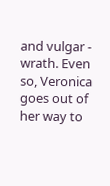and vulgar - wrath. Even so, Veronica goes out of her way to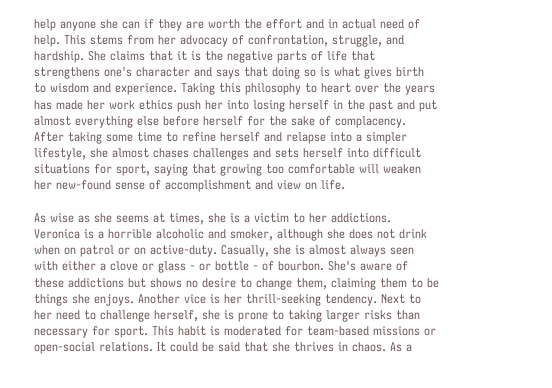help anyone she can if they are worth the effort and in actual need of help. This stems from her advocacy of confrontation, struggle, and hardship. She claims that it is the negative parts of life that strengthens one's character and says that doing so is what gives birth to wisdom and experience. Taking this philosophy to heart over the years has made her work ethics push her into losing herself in the past and put almost everything else before herself for the sake of complacency. After taking some time to refine herself and relapse into a simpler lifestyle, she almost chases challenges and sets herself into difficult situations for sport, saying that growing too comfortable will weaken her new-found sense of accomplishment and view on life.

As wise as she seems at times, she is a victim to her addictions. Veronica is a horrible alcoholic and smoker, although she does not drink when on patrol or on active-duty. Casually, she is almost always seen with either a clove or glass - or bottle - of bourbon. She's aware of these addictions but shows no desire to change them, claiming them to be things she enjoys. Another vice is her thrill-seeking tendency. Next to her need to challenge herself, she is prone to taking larger risks than necessary for sport. This habit is moderated for team-based missions or open-social relations. It could be said that she thrives in chaos. As a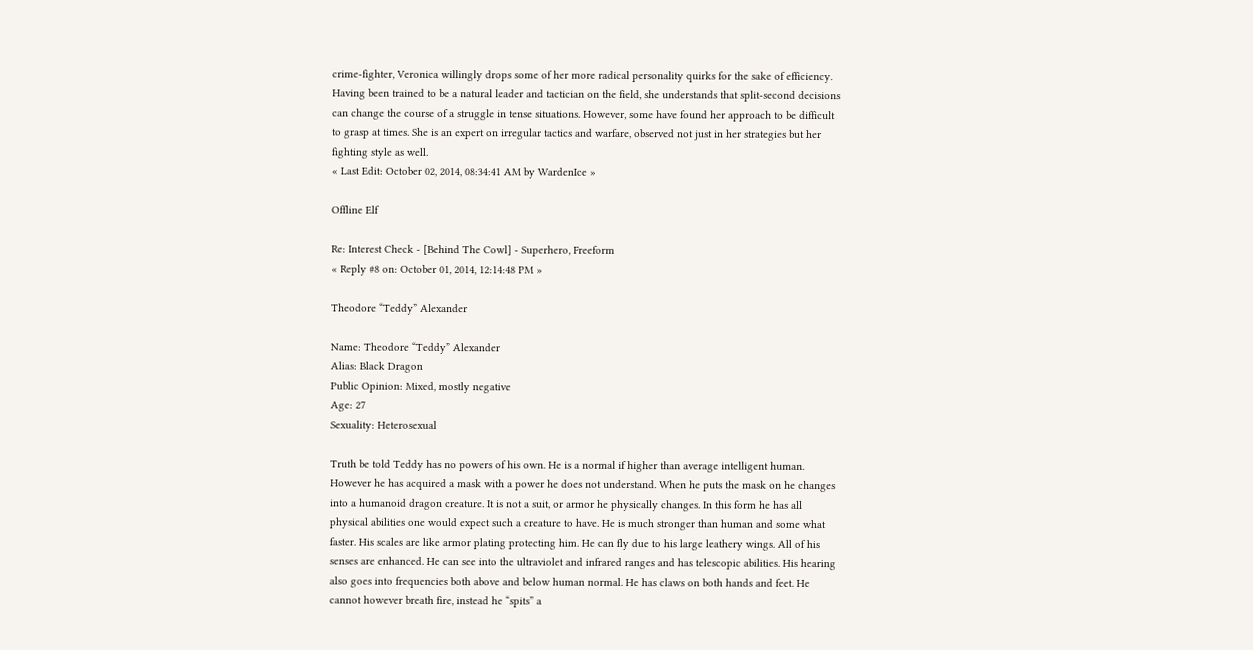crime-fighter, Veronica willingly drops some of her more radical personality quirks for the sake of efficiency. Having been trained to be a natural leader and tactician on the field, she understands that split-second decisions can change the course of a struggle in tense situations. However, some have found her approach to be difficult to grasp at times. She is an expert on irregular tactics and warfare, observed not just in her strategies but her fighting style as well.
« Last Edit: October 02, 2014, 08:34:41 AM by WardenIce »

Offline Elf

Re: Interest Check - [Behind The Cowl] - Superhero, Freeform
« Reply #8 on: October 01, 2014, 12:14:48 PM »

Theodore “Teddy” Alexander

Name: Theodore “Teddy” Alexander
Alias: Black Dragon
Public Opinion: Mixed, mostly negative
Age: 27
Sexuality: Heterosexual

Truth be told Teddy has no powers of his own. He is a normal if higher than average intelligent human. However he has acquired a mask with a power he does not understand. When he puts the mask on he changes into a humanoid dragon creature. It is not a suit, or armor he physically changes. In this form he has all physical abilities one would expect such a creature to have. He is much stronger than human and some what faster. His scales are like armor plating protecting him. He can fly due to his large leathery wings. All of his senses are enhanced. He can see into the ultraviolet and infrared ranges and has telescopic abilities. His hearing also goes into frequencies both above and below human normal. He has claws on both hands and feet. He cannot however breath fire, instead he “spits” a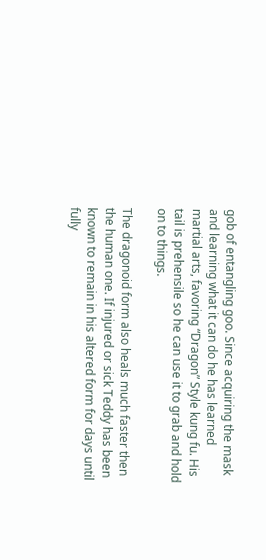gob of entangling goo. Since acquiring the mask and learning what it can do he has learned martial arts, favoring “Dragon” Style kung fu. His tail is prehensile so he can use it to grab and hold on to things.

The dragonoid form also heals much faster then the human one. If injured or sick Teddy has been known to remain in his altered form for days until fully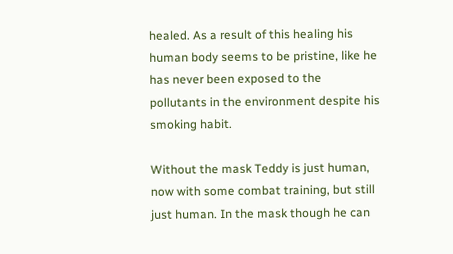healed. As a result of this healing his human body seems to be pristine, like he has never been exposed to the pollutants in the environment despite his smoking habit.

Without the mask Teddy is just human, now with some combat training, but still just human. In the mask though he can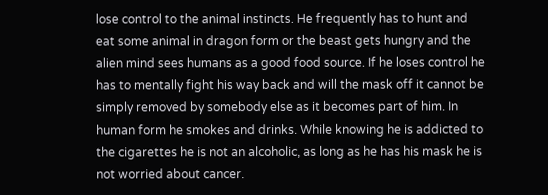lose control to the animal instincts. He frequently has to hunt and eat some animal in dragon form or the beast gets hungry and the alien mind sees humans as a good food source. If he loses control he has to mentally fight his way back and will the mask off it cannot be simply removed by somebody else as it becomes part of him. In human form he smokes and drinks. While knowing he is addicted to the cigarettes he is not an alcoholic, as long as he has his mask he is not worried about cancer.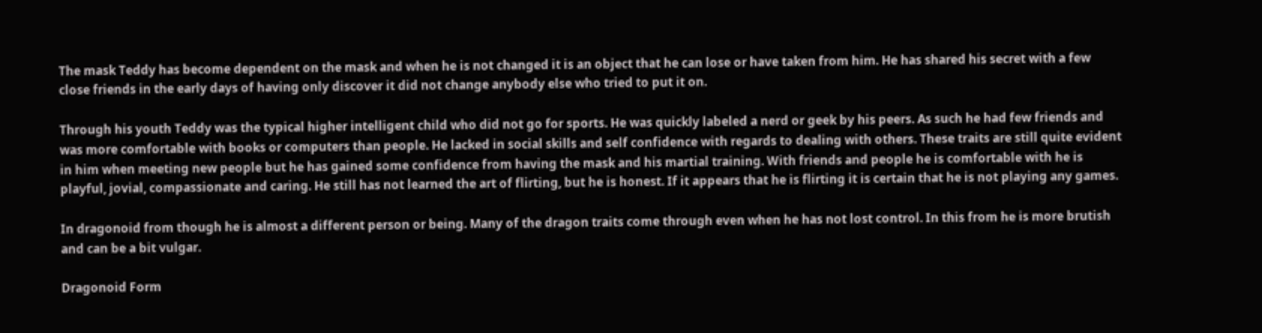The mask Teddy has become dependent on the mask and when he is not changed it is an object that he can lose or have taken from him. He has shared his secret with a few close friends in the early days of having only discover it did not change anybody else who tried to put it on.

Through his youth Teddy was the typical higher intelligent child who did not go for sports. He was quickly labeled a nerd or geek by his peers. As such he had few friends and was more comfortable with books or computers than people. He lacked in social skills and self confidence with regards to dealing with others. These traits are still quite evident in him when meeting new people but he has gained some confidence from having the mask and his martial training. With friends and people he is comfortable with he is playful, jovial, compassionate and caring. He still has not learned the art of flirting, but he is honest. If it appears that he is flirting it is certain that he is not playing any games.

In dragonoid from though he is almost a different person or being. Many of the dragon traits come through even when he has not lost control. In this from he is more brutish and can be a bit vulgar.

Dragonoid Form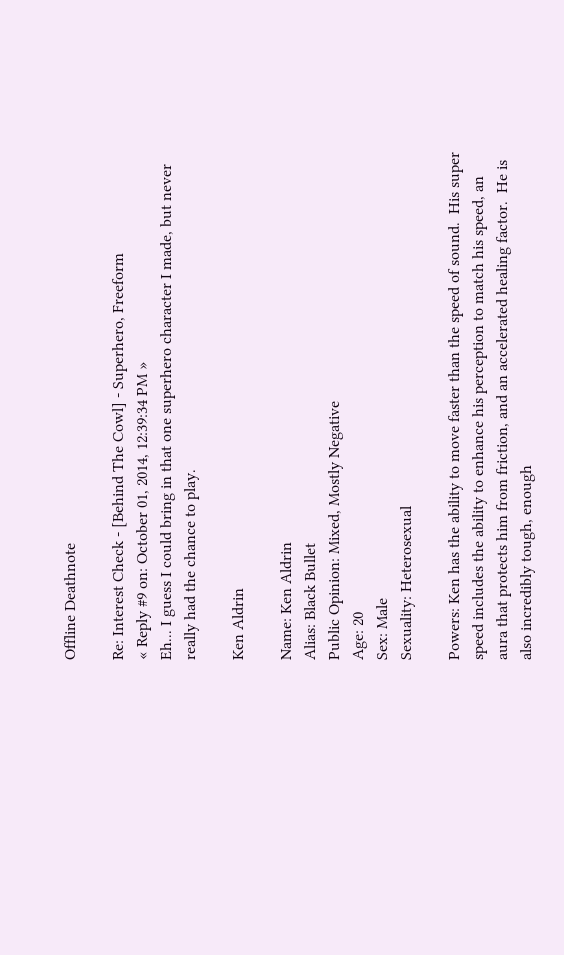Offline Deathnote

Re: Interest Check - [Behind The Cowl] - Superhero, Freeform
« Reply #9 on: October 01, 2014, 12:39:34 PM »
Eh... I guess I could bring in that one superhero character I made, but never really had the chance to play.

Ken Aldrin

Name: Ken Aldrin
Alias: Black Bullet
Public Opinion: Mixed, Mostly Negative
Age: 20
Sex: Male
Sexuality: Heterosexual

Powers: Ken has the ability to move faster than the speed of sound.  His super speed includes the ability to enhance his perception to match his speed, an aura that protects him from friction, and an accelerated healing factor.  He is also incredibly tough, enough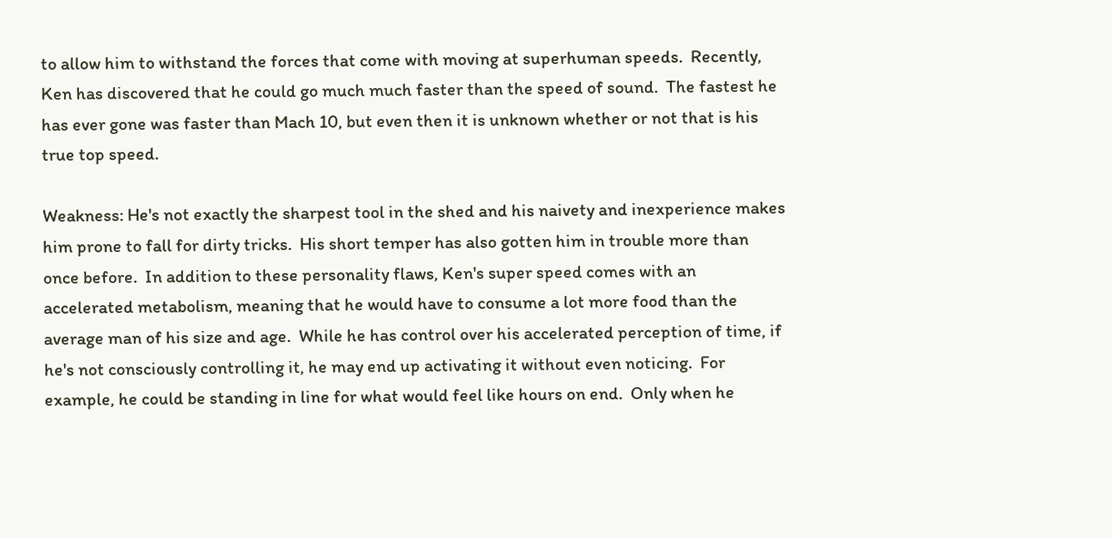to allow him to withstand the forces that come with moving at superhuman speeds.  Recently, Ken has discovered that he could go much much faster than the speed of sound.  The fastest he has ever gone was faster than Mach 10, but even then it is unknown whether or not that is his true top speed.

Weakness: He's not exactly the sharpest tool in the shed and his naivety and inexperience makes him prone to fall for dirty tricks.  His short temper has also gotten him in trouble more than once before.  In addition to these personality flaws, Ken's super speed comes with an accelerated metabolism, meaning that he would have to consume a lot more food than the average man of his size and age.  While he has control over his accelerated perception of time, if he's not consciously controlling it, he may end up activating it without even noticing.  For example, he could be standing in line for what would feel like hours on end.  Only when he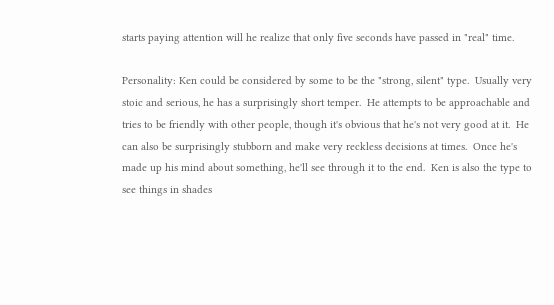starts paying attention will he realize that only five seconds have passed in "real" time.

Personality: Ken could be considered by some to be the "strong, silent" type.  Usually very stoic and serious, he has a surprisingly short temper.  He attempts to be approachable and tries to be friendly with other people, though it's obvious that he's not very good at it.  He can also be surprisingly stubborn and make very reckless decisions at times.  Once he's made up his mind about something, he'll see through it to the end.  Ken is also the type to see things in shades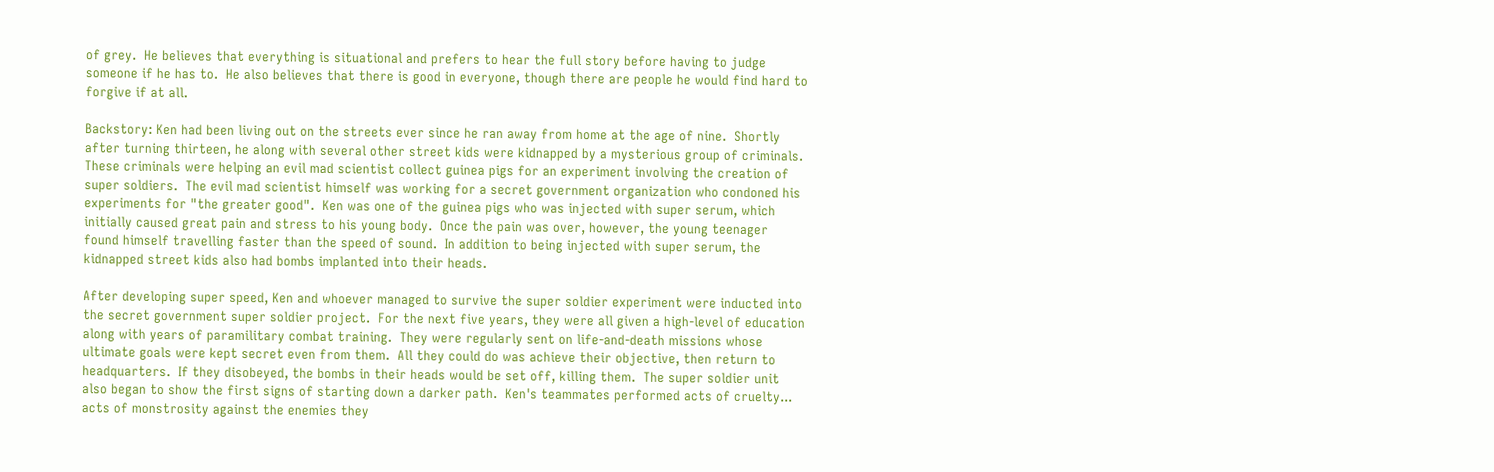of grey.  He believes that everything is situational and prefers to hear the full story before having to judge someone if he has to.  He also believes that there is good in everyone, though there are people he would find hard to forgive if at all.

Backstory: Ken had been living out on the streets ever since he ran away from home at the age of nine.  Shortly after turning thirteen, he along with several other street kids were kidnapped by a mysterious group of criminals.  These criminals were helping an evil mad scientist collect guinea pigs for an experiment involving the creation of super soldiers.  The evil mad scientist himself was working for a secret government organization who condoned his experiments for "the greater good".  Ken was one of the guinea pigs who was injected with super serum, which initially caused great pain and stress to his young body.  Once the pain was over, however, the young teenager found himself travelling faster than the speed of sound.  In addition to being injected with super serum, the kidnapped street kids also had bombs implanted into their heads.

After developing super speed, Ken and whoever managed to survive the super soldier experiment were inducted into the secret government super soldier project.  For the next five years, they were all given a high-level of education along with years of paramilitary combat training.  They were regularly sent on life-and-death missions whose ultimate goals were kept secret even from them.  All they could do was achieve their objective, then return to headquarters.  If they disobeyed, the bombs in their heads would be set off, killing them.  The super soldier unit also began to show the first signs of starting down a darker path.  Ken's teammates performed acts of cruelty... acts of monstrosity against the enemies they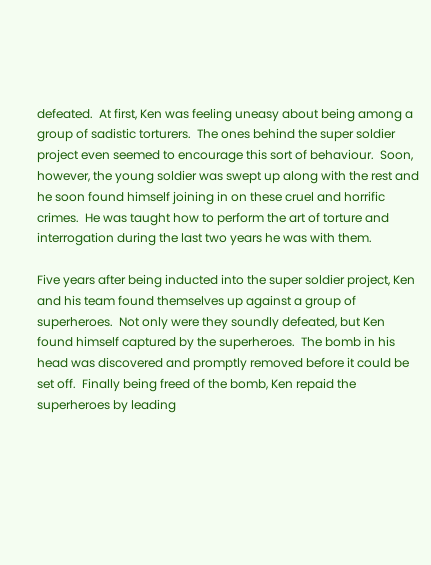defeated.  At first, Ken was feeling uneasy about being among a group of sadistic torturers.  The ones behind the super soldier project even seemed to encourage this sort of behaviour.  Soon, however, the young soldier was swept up along with the rest and he soon found himself joining in on these cruel and horrific crimes.  He was taught how to perform the art of torture and interrogation during the last two years he was with them.

Five years after being inducted into the super soldier project, Ken and his team found themselves up against a group of superheroes.  Not only were they soundly defeated, but Ken found himself captured by the superheroes.  The bomb in his head was discovered and promptly removed before it could be set off.  Finally being freed of the bomb, Ken repaid the superheroes by leading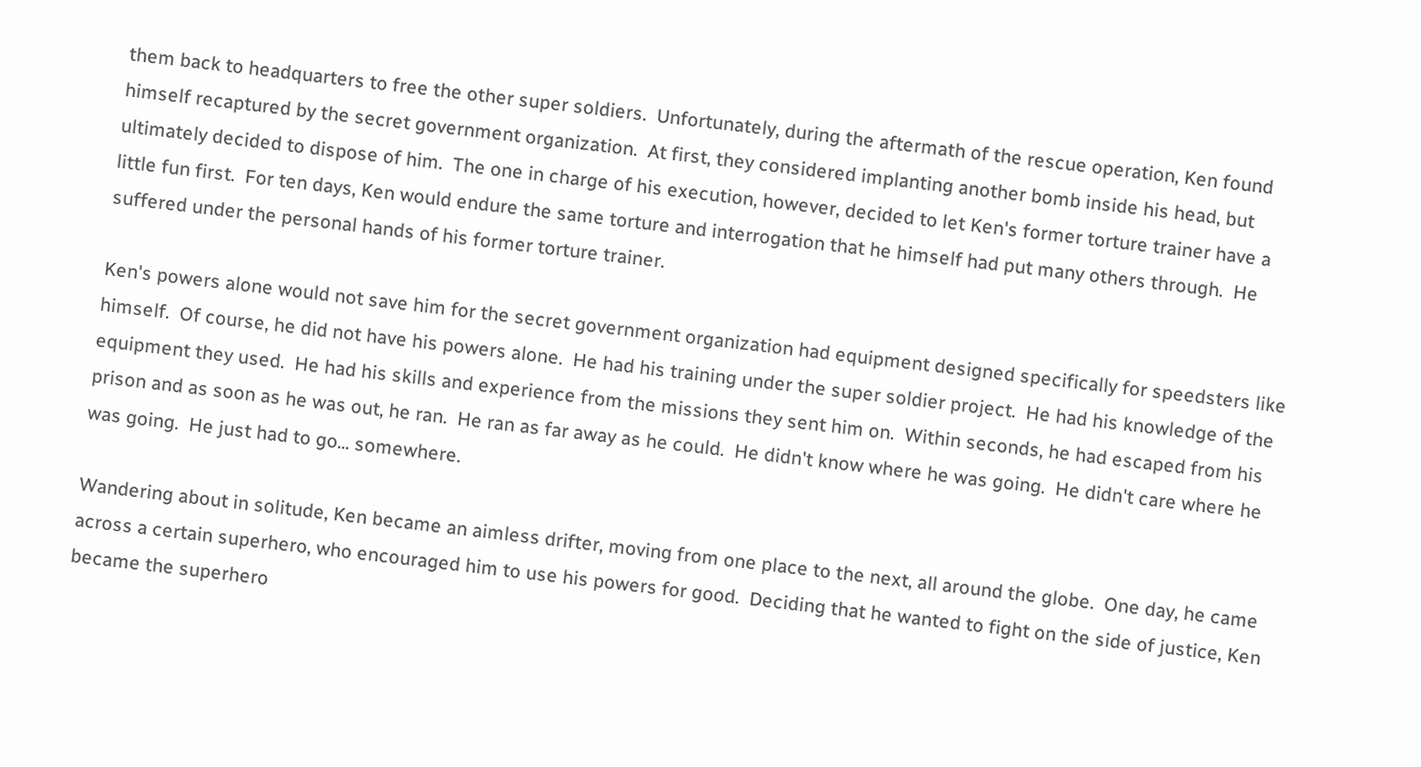them back to headquarters to free the other super soldiers.  Unfortunately, during the aftermath of the rescue operation, Ken found himself recaptured by the secret government organization.  At first, they considered implanting another bomb inside his head, but ultimately decided to dispose of him.  The one in charge of his execution, however, decided to let Ken's former torture trainer have a little fun first.  For ten days, Ken would endure the same torture and interrogation that he himself had put many others through.  He suffered under the personal hands of his former torture trainer.

Ken's powers alone would not save him for the secret government organization had equipment designed specifically for speedsters like himself.  Of course, he did not have his powers alone.  He had his training under the super soldier project.  He had his knowledge of the equipment they used.  He had his skills and experience from the missions they sent him on.  Within seconds, he had escaped from his prison and as soon as he was out, he ran.  He ran as far away as he could.  He didn't know where he was going.  He didn't care where he was going.  He just had to go... somewhere.

Wandering about in solitude, Ken became an aimless drifter, moving from one place to the next, all around the globe.  One day, he came across a certain superhero, who encouraged him to use his powers for good.  Deciding that he wanted to fight on the side of justice, Ken became the superhero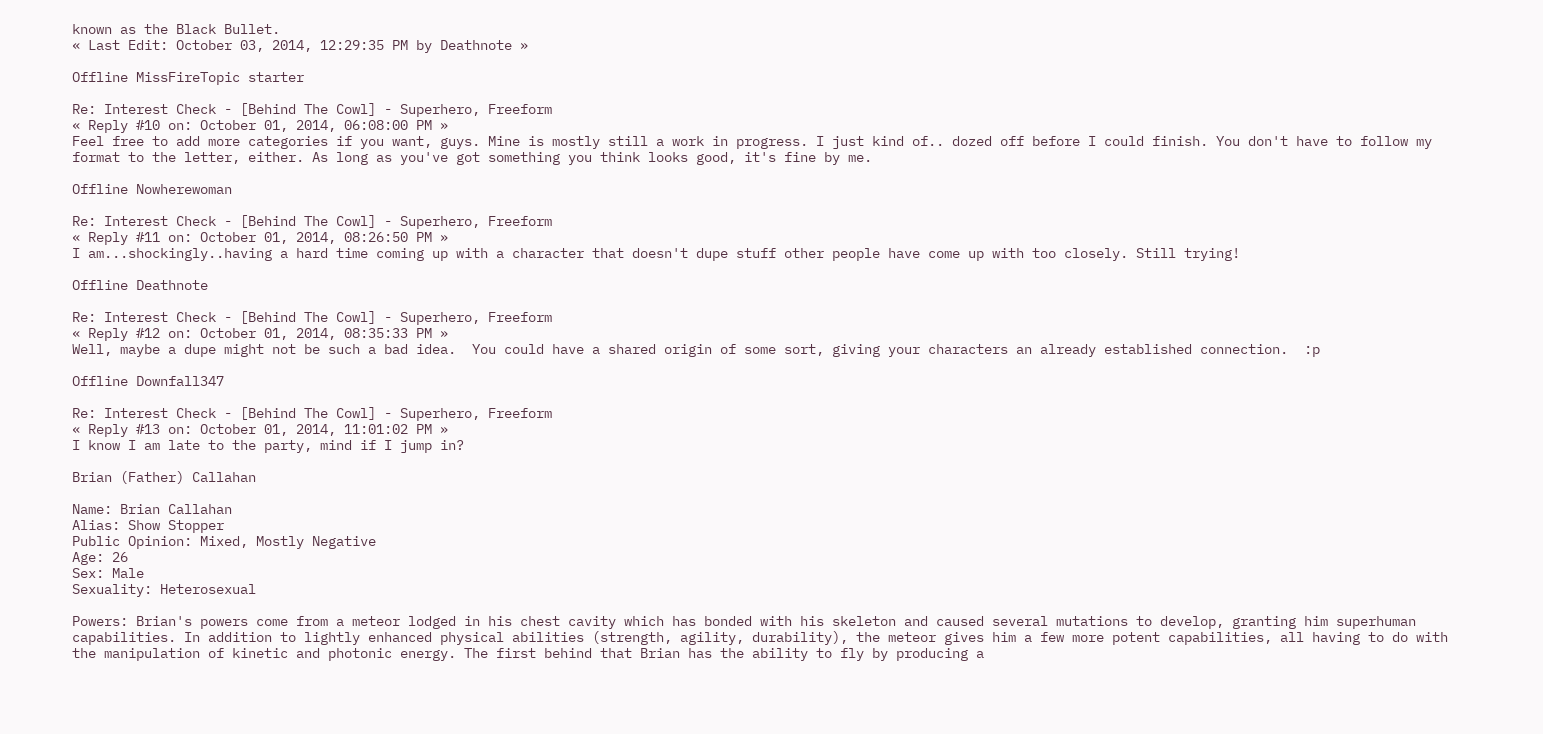known as the Black Bullet.
« Last Edit: October 03, 2014, 12:29:35 PM by Deathnote »

Offline MissFireTopic starter

Re: Interest Check - [Behind The Cowl] - Superhero, Freeform
« Reply #10 on: October 01, 2014, 06:08:00 PM »
Feel free to add more categories if you want, guys. Mine is mostly still a work in progress. I just kind of.. dozed off before I could finish. You don't have to follow my format to the letter, either. As long as you've got something you think looks good, it's fine by me.

Offline Nowherewoman

Re: Interest Check - [Behind The Cowl] - Superhero, Freeform
« Reply #11 on: October 01, 2014, 08:26:50 PM »
I am...shockingly..having a hard time coming up with a character that doesn't dupe stuff other people have come up with too closely. Still trying!

Offline Deathnote

Re: Interest Check - [Behind The Cowl] - Superhero, Freeform
« Reply #12 on: October 01, 2014, 08:35:33 PM »
Well, maybe a dupe might not be such a bad idea.  You could have a shared origin of some sort, giving your characters an already established connection.  :p

Offline Downfall347

Re: Interest Check - [Behind The Cowl] - Superhero, Freeform
« Reply #13 on: October 01, 2014, 11:01:02 PM »
I know I am late to the party, mind if I jump in?

Brian (Father) Callahan

Name: Brian Callahan
Alias: Show Stopper
Public Opinion: Mixed, Mostly Negative
Age: 26
Sex: Male
Sexuality: Heterosexual

Powers: Brian's powers come from a meteor lodged in his chest cavity which has bonded with his skeleton and caused several mutations to develop, granting him superhuman capabilities. In addition to lightly enhanced physical abilities (strength, agility, durability), the meteor gives him a few more potent capabilities, all having to do with the manipulation of kinetic and photonic energy. The first behind that Brian has the ability to fly by producing a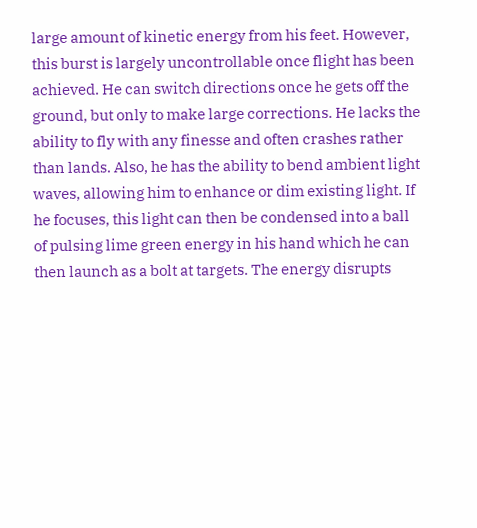large amount of kinetic energy from his feet. However, this burst is largely uncontrollable once flight has been achieved. He can switch directions once he gets off the ground, but only to make large corrections. He lacks the ability to fly with any finesse and often crashes rather than lands. Also, he has the ability to bend ambient light waves, allowing him to enhance or dim existing light. If he focuses, this light can then be condensed into a ball of pulsing lime green energy in his hand which he can then launch as a bolt at targets. The energy disrupts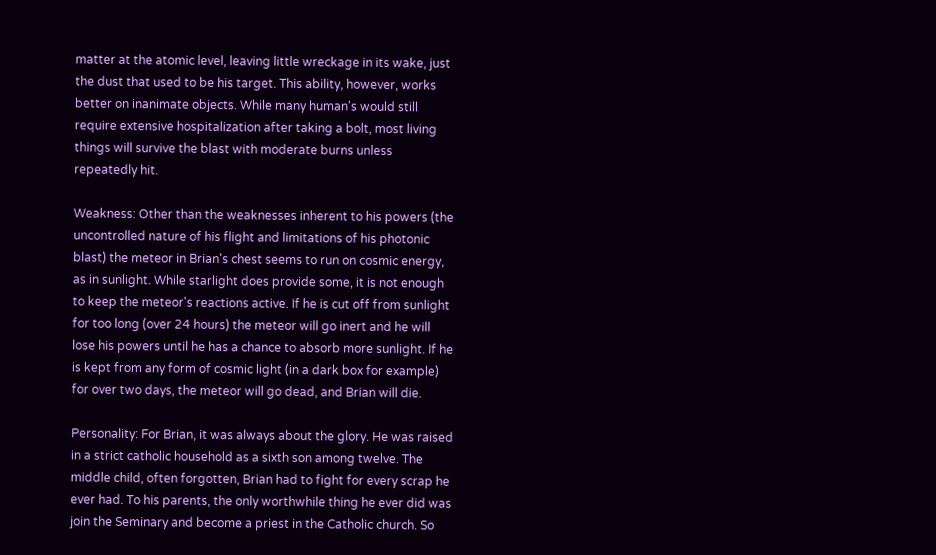matter at the atomic level, leaving little wreckage in its wake, just the dust that used to be his target. This ability, however, works better on inanimate objects. While many human's would still require extensive hospitalization after taking a bolt, most living things will survive the blast with moderate burns unless repeatedly hit.

Weakness: Other than the weaknesses inherent to his powers (the uncontrolled nature of his flight and limitations of his photonic blast) the meteor in Brian's chest seems to run on cosmic energy, as in sunlight. While starlight does provide some, it is not enough to keep the meteor's reactions active. If he is cut off from sunlight for too long (over 24 hours) the meteor will go inert and he will lose his powers until he has a chance to absorb more sunlight. If he is kept from any form of cosmic light (in a dark box for example) for over two days, the meteor will go dead, and Brian will die.

Personality: For Brian, it was always about the glory. He was raised in a strict catholic household as a sixth son among twelve. The middle child, often forgotten, Brian had to fight for every scrap he ever had. To his parents, the only worthwhile thing he ever did was join the Seminary and become a priest in the Catholic church. So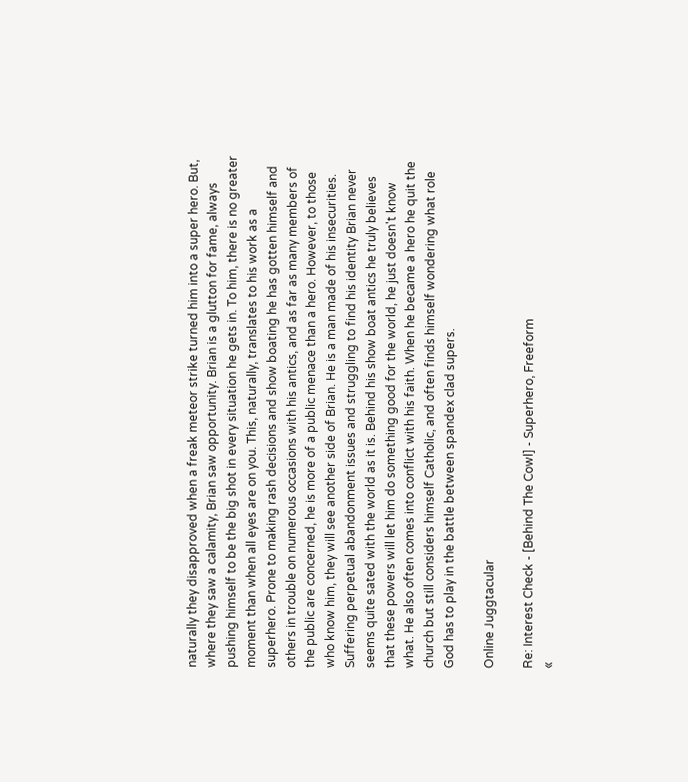naturally they disapproved when a freak meteor strike turned him into a super hero. But, where they saw a calamity, Brian saw opportunity. Brian is a glutton for fame, always pushing himself to be the big shot in every situation he gets in. To him, there is no greater moment than when all eyes are on you. This, naturally, translates to his work as a superhero. Prone to making rash decisions and show boating he has gotten himself and others in trouble on numerous occasions with his antics, and as far as many members of the public are concerned, he is more of a public menace than a hero. However, to those who know him, they will see another side of Brian. He is a man made of his insecurities. Suffering perpetual abandonment issues and struggling to find his identity Brian never seems quite sated with the world as it is. Behind his show boat antics he truly believes that these powers will let him do something good for the world, he just doesn't know what. He also often comes into conflict with his faith. When he became a hero he quit the church but still considers himself Catholic, and often finds himself wondering what role God has to play in the battle between spandex clad supers.

Online Juggtacular

Re: Interest Check - [Behind The Cowl] - Superhero, Freeform
«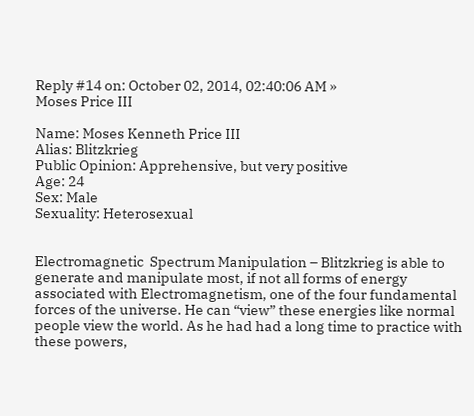Reply #14 on: October 02, 2014, 02:40:06 AM »
Moses Price III

Name: Moses Kenneth Price III
Alias: Blitzkrieg
Public Opinion: Apprehensive, but very positive
Age: 24
Sex: Male
Sexuality: Heterosexual


Electromagnetic  Spectrum Manipulation – Blitzkrieg is able to generate and manipulate most, if not all forms of energy associated with Electromagnetism, one of the four fundamental forces of the universe. He can “view” these energies like normal people view the world. As he had had a long time to practice with these powers,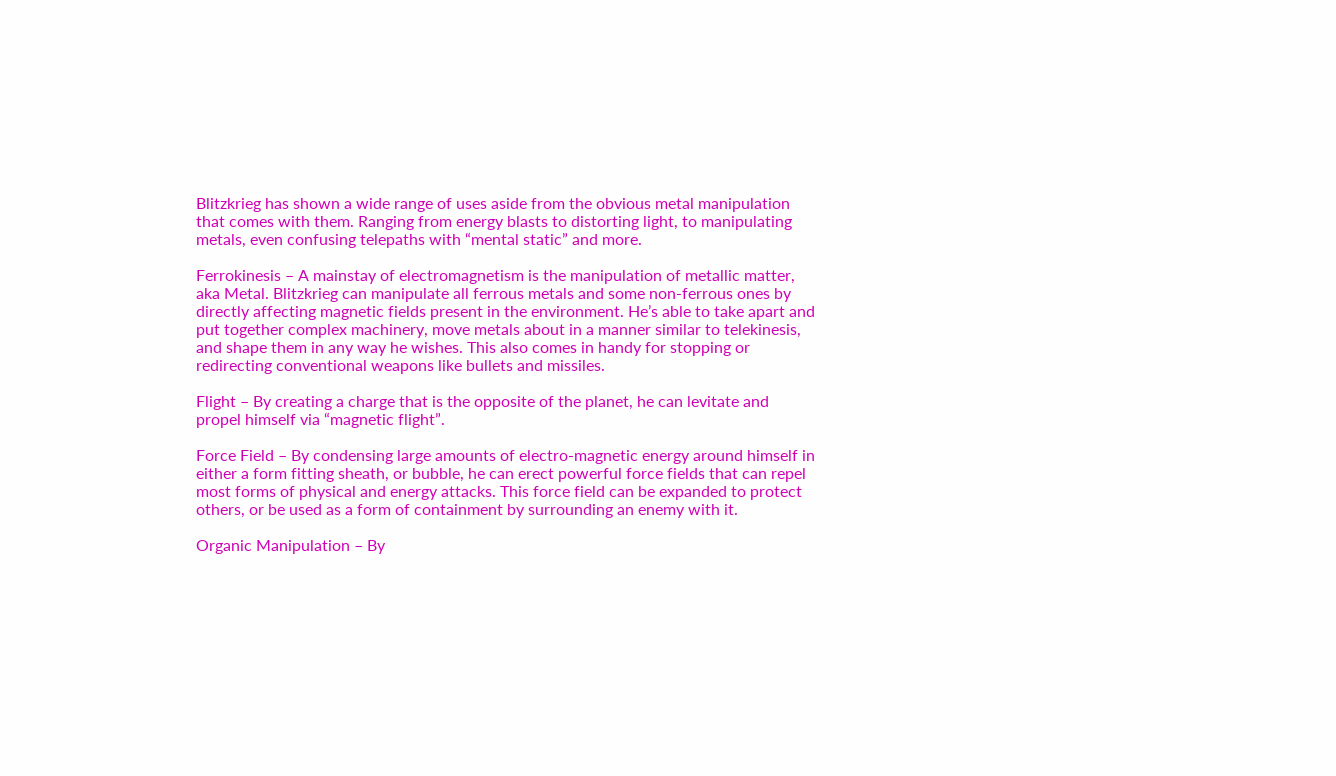Blitzkrieg has shown a wide range of uses aside from the obvious metal manipulation that comes with them. Ranging from energy blasts to distorting light, to manipulating metals, even confusing telepaths with “mental static” and more.

Ferrokinesis – A mainstay of electromagnetism is the manipulation of metallic matter, aka Metal. Blitzkrieg can manipulate all ferrous metals and some non-ferrous ones by directly affecting magnetic fields present in the environment. He’s able to take apart and put together complex machinery, move metals about in a manner similar to telekinesis, and shape them in any way he wishes. This also comes in handy for stopping or redirecting conventional weapons like bullets and missiles.

Flight – By creating a charge that is the opposite of the planet, he can levitate and propel himself via “magnetic flight”.

Force Field – By condensing large amounts of electro-magnetic energy around himself in either a form fitting sheath, or bubble, he can erect powerful force fields that can repel most forms of physical and energy attacks. This force field can be expanded to protect others, or be used as a form of containment by surrounding an enemy with it.

Organic Manipulation – By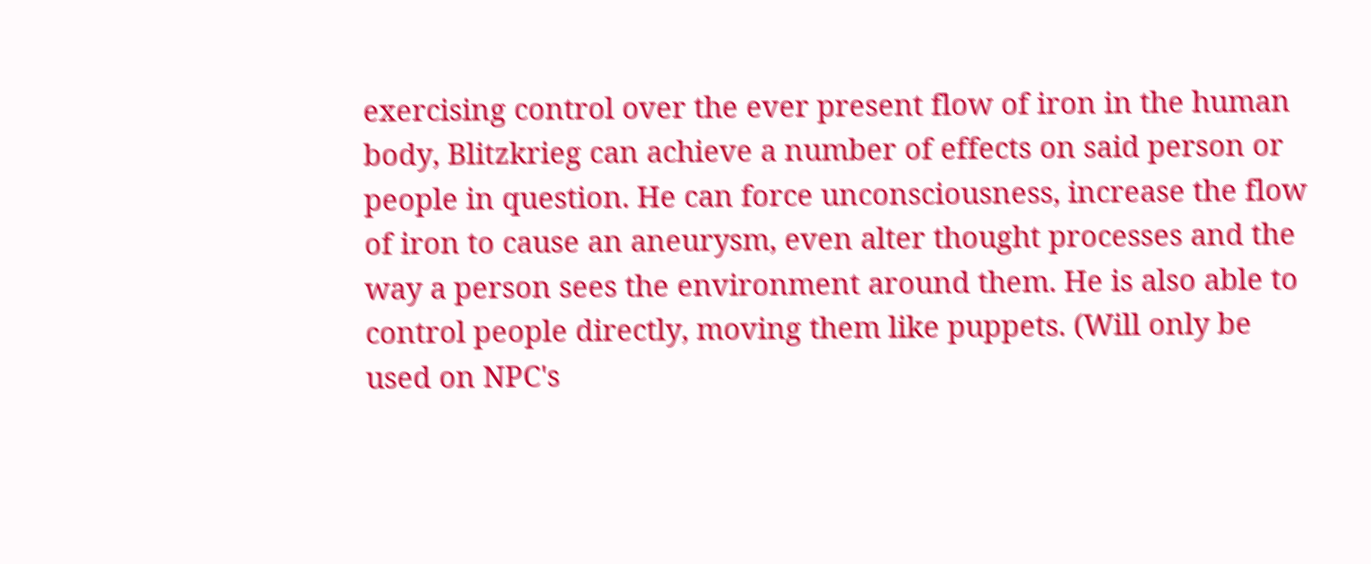exercising control over the ever present flow of iron in the human body, Blitzkrieg can achieve a number of effects on said person or people in question. He can force unconsciousness, increase the flow of iron to cause an aneurysm, even alter thought processes and the way a person sees the environment around them. He is also able to control people directly, moving them like puppets. (Will only be used on NPC's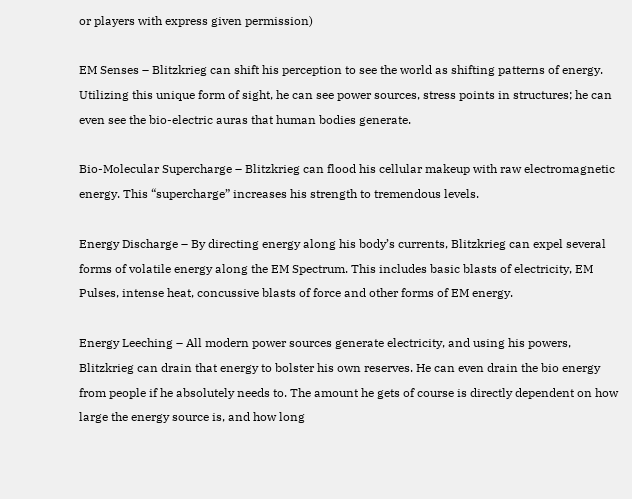or players with express given permission)

EM Senses – Blitzkrieg can shift his perception to see the world as shifting patterns of energy. Utilizing this unique form of sight, he can see power sources, stress points in structures; he can even see the bio-electric auras that human bodies generate.

Bio-Molecular Supercharge – Blitzkrieg can flood his cellular makeup with raw electromagnetic energy. This “supercharge” increases his strength to tremendous levels.

Energy Discharge – By directing energy along his body’s currents, Blitzkrieg can expel several forms of volatile energy along the EM Spectrum. This includes basic blasts of electricity, EM Pulses, intense heat, concussive blasts of force and other forms of EM energy.

Energy Leeching – All modern power sources generate electricity, and using his powers, Blitzkrieg can drain that energy to bolster his own reserves. He can even drain the bio energy from people if he absolutely needs to. The amount he gets of course is directly dependent on how large the energy source is, and how long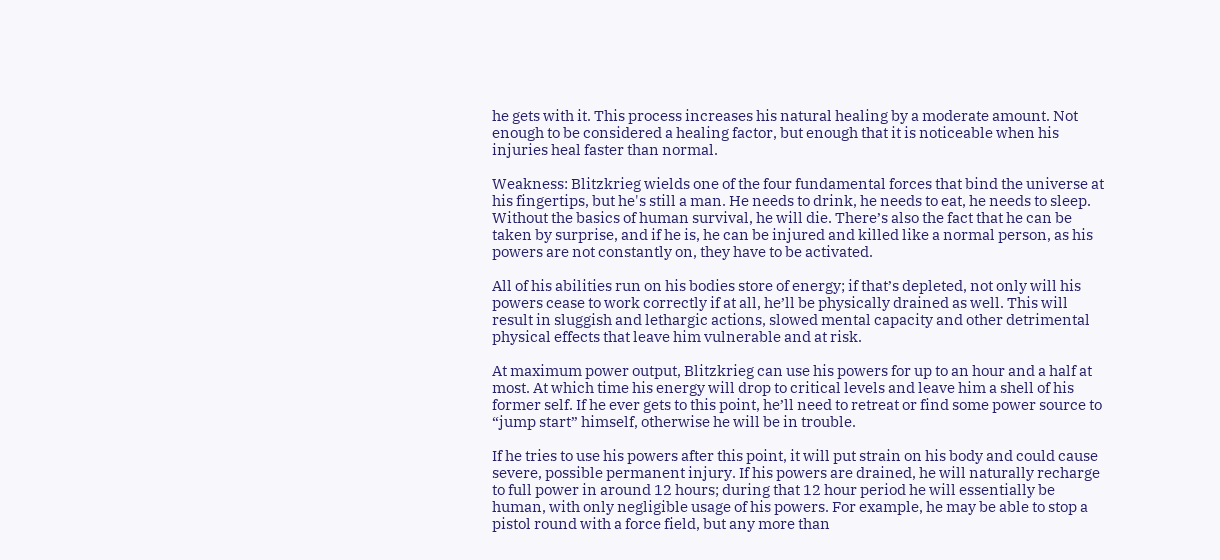he gets with it. This process increases his natural healing by a moderate amount. Not enough to be considered a healing factor, but enough that it is noticeable when his injuries heal faster than normal.

Weakness: Blitzkrieg wields one of the four fundamental forces that bind the universe at his fingertips, but he's still a man. He needs to drink, he needs to eat, he needs to sleep. Without the basics of human survival, he will die. There’s also the fact that he can be taken by surprise, and if he is, he can be injured and killed like a normal person, as his powers are not constantly on, they have to be activated.

All of his abilities run on his bodies store of energy; if that’s depleted, not only will his powers cease to work correctly if at all, he’ll be physically drained as well. This will result in sluggish and lethargic actions, slowed mental capacity and other detrimental physical effects that leave him vulnerable and at risk.

At maximum power output, Blitzkrieg can use his powers for up to an hour and a half at most. At which time his energy will drop to critical levels and leave him a shell of his former self. If he ever gets to this point, he’ll need to retreat or find some power source to “jump start” himself, otherwise he will be in trouble.

If he tries to use his powers after this point, it will put strain on his body and could cause severe, possible permanent injury. If his powers are drained, he will naturally recharge to full power in around 12 hours; during that 12 hour period he will essentially be human, with only negligible usage of his powers. For example, he may be able to stop a pistol round with a force field, but any more than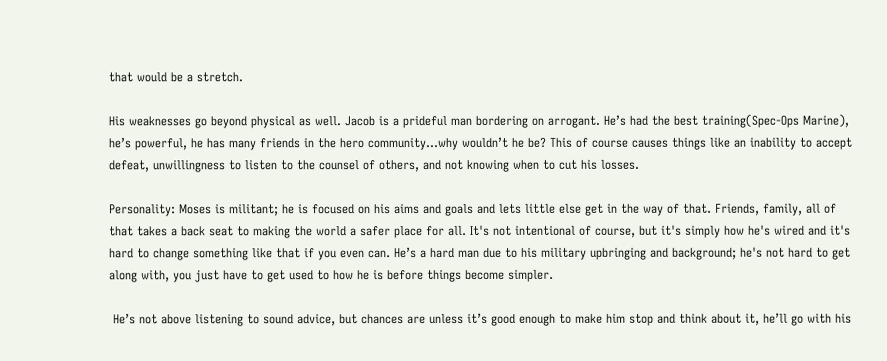that would be a stretch.

His weaknesses go beyond physical as well. Jacob is a prideful man bordering on arrogant. He’s had the best training(Spec-Ops Marine), he’s powerful, he has many friends in the hero community…why wouldn’t he be? This of course causes things like an inability to accept defeat, unwillingness to listen to the counsel of others, and not knowing when to cut his losses.

Personality: Moses is militant; he is focused on his aims and goals and lets little else get in the way of that. Friends, family, all of that takes a back seat to making the world a safer place for all. It's not intentional of course, but it's simply how he's wired and it's hard to change something like that if you even can. He’s a hard man due to his military upbringing and background; he's not hard to get along with, you just have to get used to how he is before things become simpler.

 He’s not above listening to sound advice, but chances are unless it’s good enough to make him stop and think about it, he’ll go with his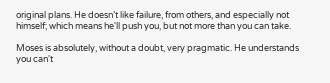original plans. He doesn’t like failure, from others, and especially not himself; which means he'll push you, but not more than you can take.

Moses is absolutely, without a doubt, very pragmatic. He understands you can't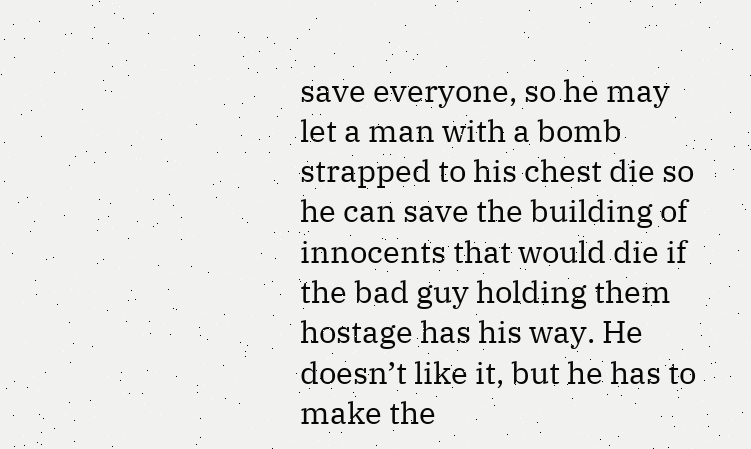save everyone, so he may let a man with a bomb strapped to his chest die so he can save the building of innocents that would die if the bad guy holding them hostage has his way. He doesn’t like it, but he has to make the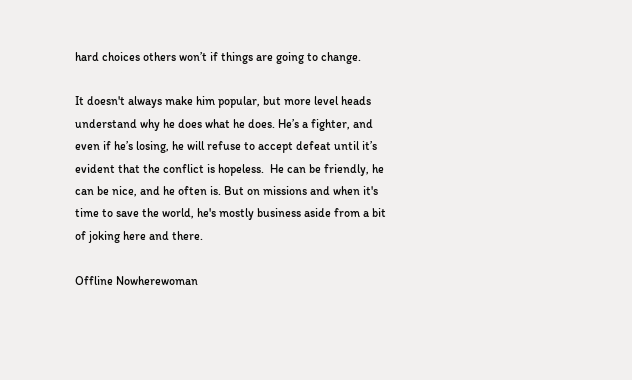hard choices others won’t if things are going to change.

It doesn't always make him popular, but more level heads understand why he does what he does. He’s a fighter, and even if he’s losing, he will refuse to accept defeat until it’s evident that the conflict is hopeless.  He can be friendly, he can be nice, and he often is. But on missions and when it's time to save the world, he's mostly business aside from a bit of joking here and there.

Offline Nowherewoman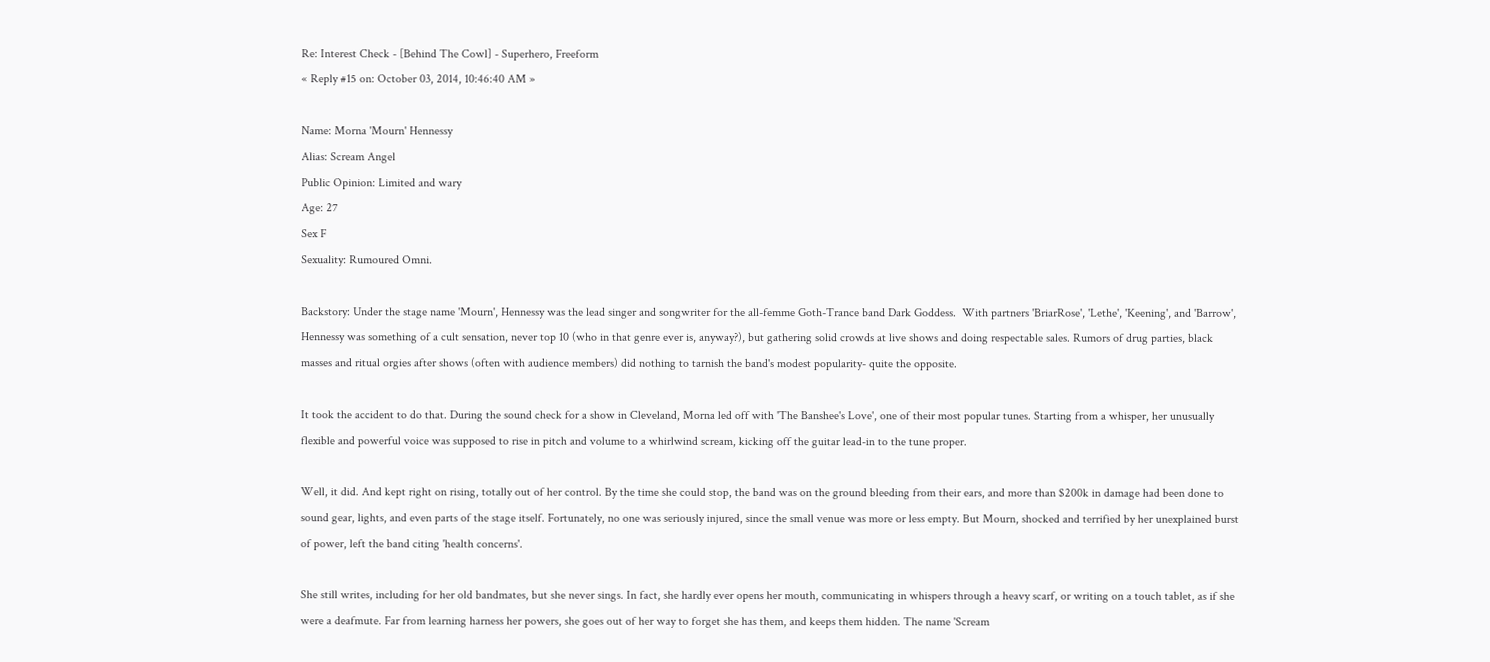Re: Interest Check - [Behind The Cowl] - Superhero, Freeform
« Reply #15 on: October 03, 2014, 10:46:40 AM »

Name: Morna 'Mourn' Hennessy
Alias: Scream Angel
Public Opinion: Limited and wary
Age: 27
Sex F
Sexuality: Rumoured Omni.

Backstory: Under the stage name 'Mourn', Hennessy was the lead singer and songwriter for the all-femme Goth-Trance band Dark Goddess.  With partners 'BriarRose', 'Lethe', 'Keening', and 'Barrow', Hennessy was something of a cult sensation, never top 10 (who in that genre ever is, anyway?), but gathering solid crowds at live shows and doing respectable sales. Rumors of drug parties, black masses and ritual orgies after shows (often with audience members) did nothing to tarnish the band's modest popularity- quite the opposite.

It took the accident to do that. During the sound check for a show in Cleveland, Morna led off with 'The Banshee's Love', one of their most popular tunes. Starting from a whisper, her unusually flexible and powerful voice was supposed to rise in pitch and volume to a whirlwind scream, kicking off the guitar lead-in to the tune proper.

Well, it did. And kept right on rising, totally out of her control. By the time she could stop, the band was on the ground bleeding from their ears, and more than $200k in damage had been done to sound gear, lights, and even parts of the stage itself. Fortunately, no one was seriously injured, since the small venue was more or less empty. But Mourn, shocked and terrified by her unexplained burst of power, left the band citing 'health concerns'.

She still writes, including for her old bandmates, but she never sings. In fact, she hardly ever opens her mouth, communicating in whispers through a heavy scarf, or writing on a touch tablet, as if she were a deafmute. Far from learning harness her powers, she goes out of her way to forget she has them, and keeps them hidden. The name 'Scream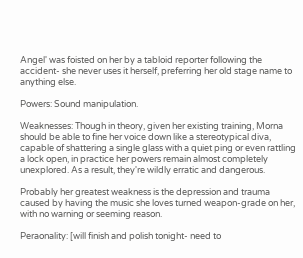Angel' was foisted on her by a tabloid reporter following the accident- she never uses it herself, preferring her old stage name to anything else.

Powers: Sound manipulation.

Weaknesses: Though in theory, given her existing training, Morna should be able to fine her voice down like a stereotypical diva, capable of shattering a single glass with a quiet ping or even rattling a lock open, in practice her powers remain almost completely unexplored. As a result, they're wildly erratic and dangerous.

Probably her greatest weakness is the depression and trauma caused by having the music she loves turned weapon-grade on her, with no warning or seeming reason.

Peraonality: [will finish and polish tonight- need to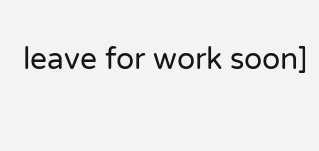leave for work soon]